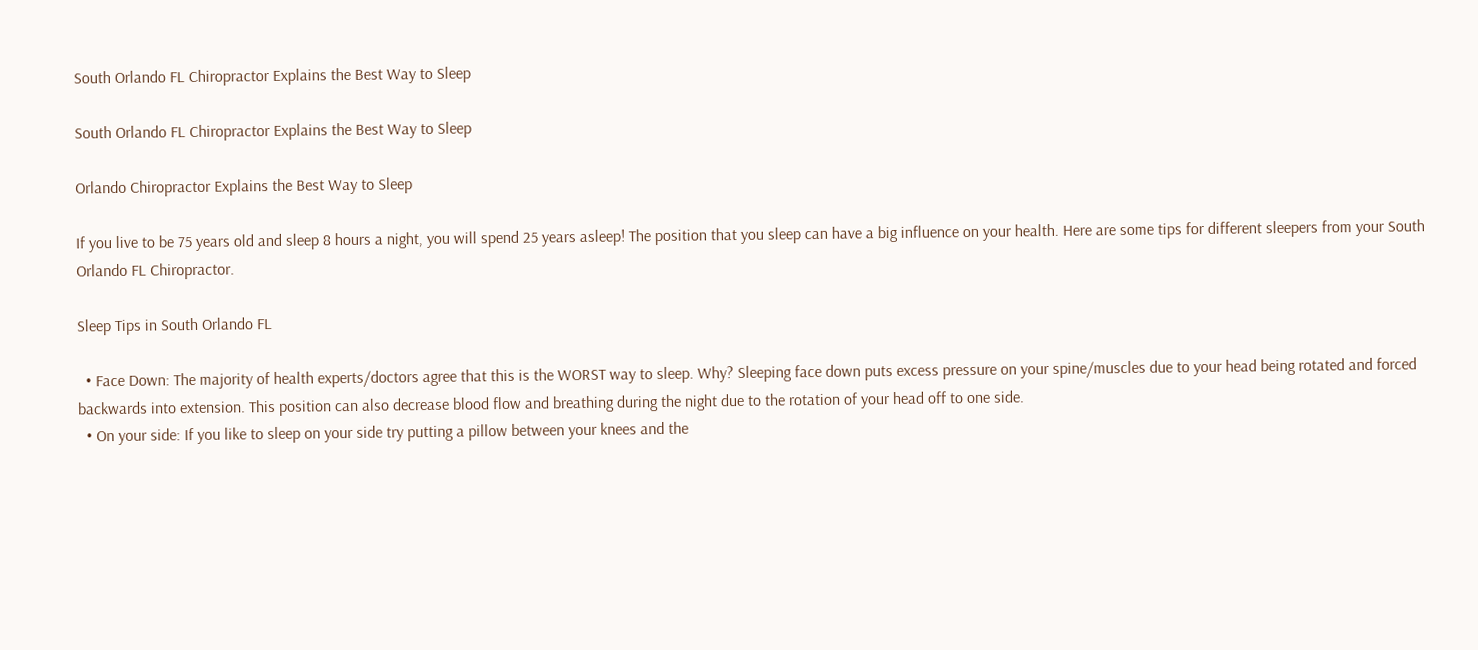South Orlando FL Chiropractor Explains the Best Way to Sleep

South Orlando FL Chiropractor Explains the Best Way to Sleep

Orlando Chiropractor Explains the Best Way to Sleep

If you live to be 75 years old and sleep 8 hours a night, you will spend 25 years asleep! The position that you sleep can have a big influence on your health. Here are some tips for different sleepers from your South Orlando FL Chiropractor.

Sleep Tips in South Orlando FL

  • Face Down: The majority of health experts/doctors agree that this is the WORST way to sleep. Why? Sleeping face down puts excess pressure on your spine/muscles due to your head being rotated and forced backwards into extension. This position can also decrease blood flow and breathing during the night due to the rotation of your head off to one side.
  • On your side: If you like to sleep on your side try putting a pillow between your knees and the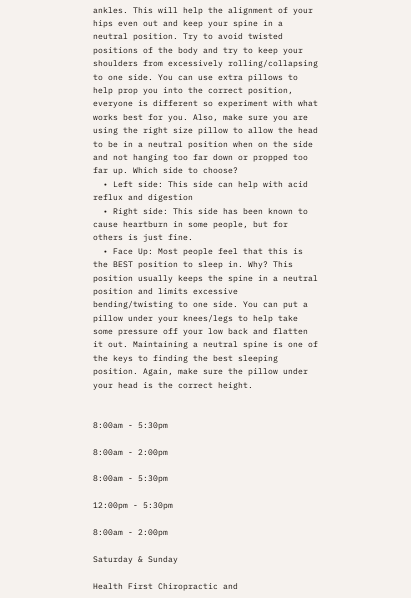ankles. This will help the alignment of your hips even out and keep your spine in a neutral position. Try to avoid twisted positions of the body and try to keep your shoulders from excessively rolling/collapsing to one side. You can use extra pillows to help prop you into the correct position, everyone is different so experiment with what works best for you. Also, make sure you are using the right size pillow to allow the head to be in a neutral position when on the side and not hanging too far down or propped too far up. Which side to choose?
  • Left side: This side can help with acid reflux and digestion
  • Right side: This side has been known to cause heartburn in some people, but for others is just fine.
  • Face Up: Most people feel that this is the BEST position to sleep in. Why? This position usually keeps the spine in a neutral position and limits excessive bending/twisting to one side. You can put a pillow under your knees/legs to help take some pressure off your low back and flatten it out. Maintaining a neutral spine is one of the keys to finding the best sleeping position. Again, make sure the pillow under your head is the correct height.


8:00am - 5:30pm

8:00am - 2:00pm

8:00am - 5:30pm

12:00pm - 5:30pm

8:00am - 2:00pm

Saturday & Sunday

Health First Chiropractic and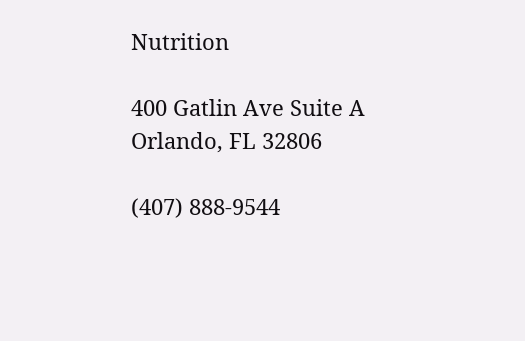Nutrition

400 Gatlin Ave Suite A
Orlando, FL 32806

(407) 888-9544